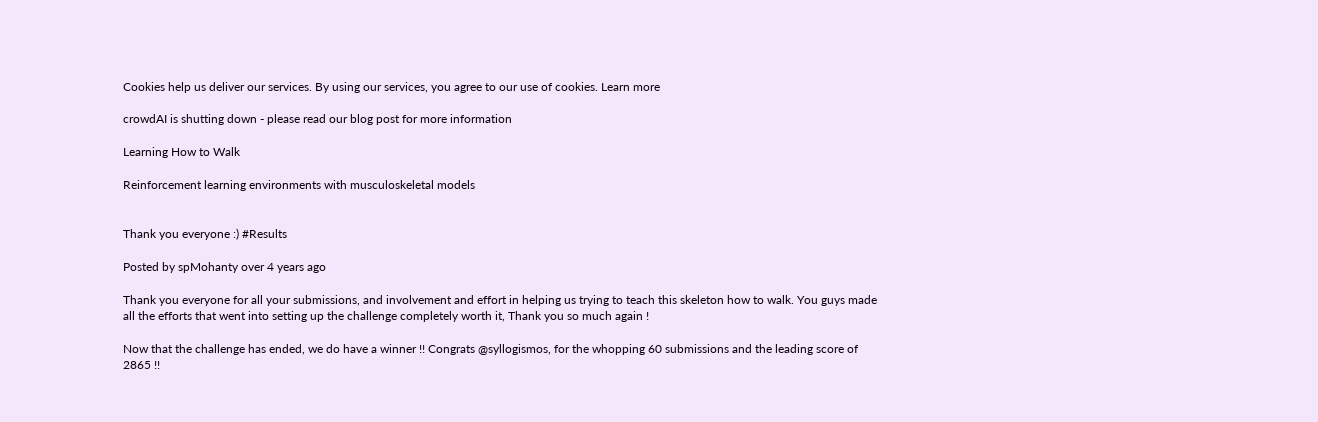Cookies help us deliver our services. By using our services, you agree to our use of cookies. Learn more

crowdAI is shutting down - please read our blog post for more information

Learning How to Walk

Reinforcement learning environments with musculoskeletal models


Thank you everyone :) #Results

Posted by spMohanty over 4 years ago

Thank you everyone for all your submissions, and involvement and effort in helping us trying to teach this skeleton how to walk. You guys made all the efforts that went into setting up the challenge completely worth it, Thank you so much again !

Now that the challenge has ended, we do have a winner !! Congrats @syllogismos, for the whopping 60 submissions and the leading score of 2865 !!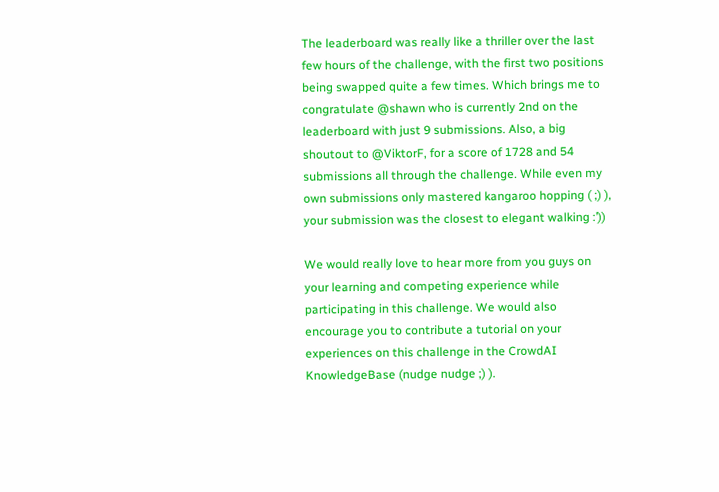The leaderboard was really like a thriller over the last few hours of the challenge, with the first two positions being swapped quite a few times. Which brings me to congratulate @shawn who is currently 2nd on the leaderboard with just 9 submissions. Also, a big shoutout to @ViktorF, for a score of 1728 and 54 submissions all through the challenge. While even my own submissions only mastered kangaroo hopping ( ;) ), your submission was the closest to elegant walking :’))

We would really love to hear more from you guys on your learning and competing experience while participating in this challenge. We would also encourage you to contribute a tutorial on your experiences on this challenge in the CrowdAI KnowledgeBase (nudge nudge ;) ).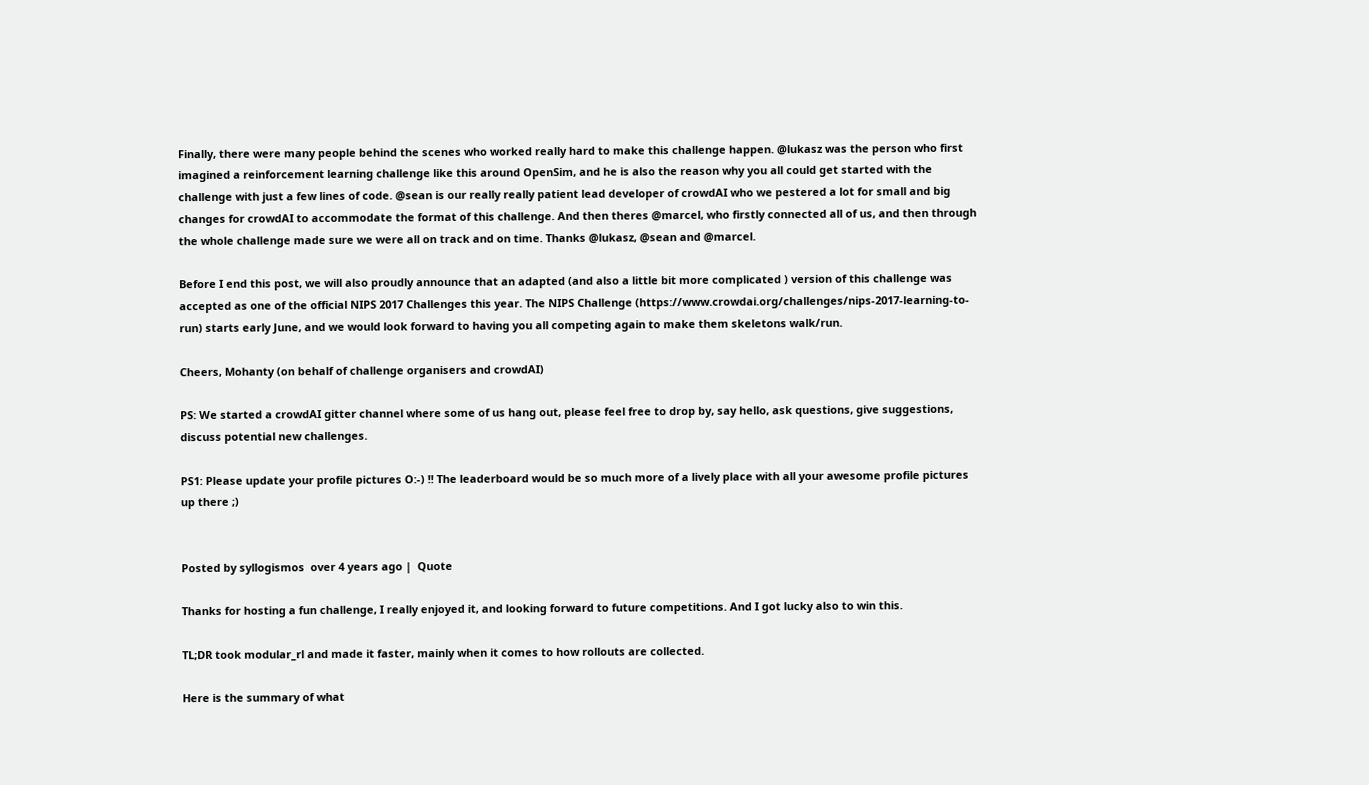Finally, there were many people behind the scenes who worked really hard to make this challenge happen. @lukasz was the person who first imagined a reinforcement learning challenge like this around OpenSim, and he is also the reason why you all could get started with the challenge with just a few lines of code. @sean is our really really patient lead developer of crowdAI who we pestered a lot for small and big changes for crowdAI to accommodate the format of this challenge. And then theres @marcel, who firstly connected all of us, and then through the whole challenge made sure we were all on track and on time. Thanks @lukasz, @sean and @marcel.

Before I end this post, we will also proudly announce that an adapted (and also a little bit more complicated ) version of this challenge was accepted as one of the official NIPS 2017 Challenges this year. The NIPS Challenge (https://www.crowdai.org/challenges/nips-2017-learning-to-run) starts early June, and we would look forward to having you all competing again to make them skeletons walk/run.

Cheers, Mohanty (on behalf of challenge organisers and crowdAI)

PS: We started a crowdAI gitter channel where some of us hang out, please feel free to drop by, say hello, ask questions, give suggestions, discuss potential new challenges.

PS1: Please update your profile pictures O:-) !! The leaderboard would be so much more of a lively place with all your awesome profile pictures up there ;)


Posted by syllogismos  over 4 years ago |  Quote

Thanks for hosting a fun challenge, I really enjoyed it, and looking forward to future competitions. And I got lucky also to win this.

TL;DR took modular_rl and made it faster, mainly when it comes to how rollouts are collected.

Here is the summary of what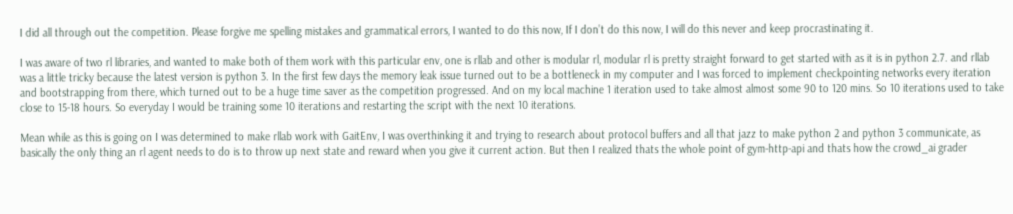I did all through out the competition. Please forgive me spelling mistakes and grammatical errors, I wanted to do this now, If I don’t do this now, I will do this never and keep procrastinating it.

I was aware of two rl libraries, and wanted to make both of them work with this particular env, one is rllab and other is modular rl, modular rl is pretty straight forward to get started with as it is in python 2.7. and rllab was a little tricky because the latest version is python 3. In the first few days the memory leak issue turned out to be a bottleneck in my computer and I was forced to implement checkpointing networks every iteration and bootstrapping from there, which turned out to be a huge time saver as the competition progressed. And on my local machine 1 iteration used to take almost almost some 90 to 120 mins. So 10 iterations used to take close to 15-18 hours. So everyday I would be training some 10 iterations and restarting the script with the next 10 iterations.

Mean while as this is going on I was determined to make rllab work with GaitEnv, I was overthinking it and trying to research about protocol buffers and all that jazz to make python 2 and python 3 communicate, as basically the only thing an rl agent needs to do is to throw up next state and reward when you give it current action. But then I realized thats the whole point of gym-http-api and thats how the crowd_ai grader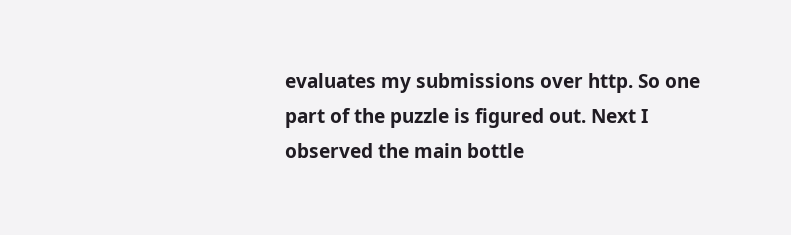evaluates my submissions over http. So one part of the puzzle is figured out. Next I observed the main bottle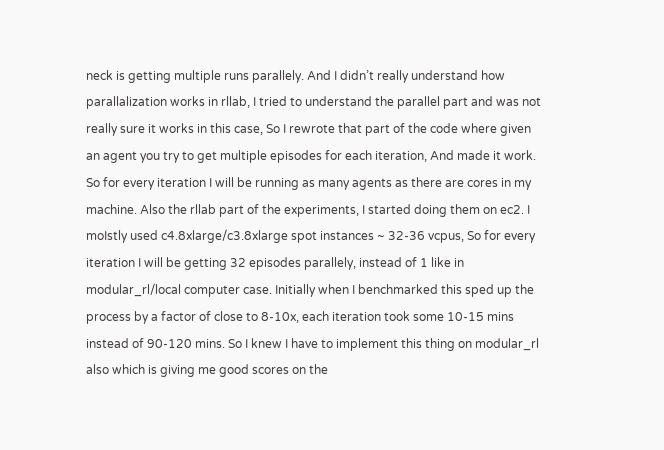neck is getting multiple runs parallely. And I didn’t really understand how parallalization works in rllab, I tried to understand the parallel part and was not really sure it works in this case, So I rewrote that part of the code where given an agent you try to get multiple episodes for each iteration, And made it work. So for every iteration I will be running as many agents as there are cores in my machine. Also the rllab part of the experiments, I started doing them on ec2. I moIstly used c4.8xlarge/c3.8xlarge spot instances ~ 32-36 vcpus, So for every iteration I will be getting 32 episodes parallely, instead of 1 like in modular_rl/local computer case. Initially when I benchmarked this sped up the process by a factor of close to 8-10x, each iteration took some 10-15 mins instead of 90-120 mins. So I knew I have to implement this thing on modular_rl also which is giving me good scores on the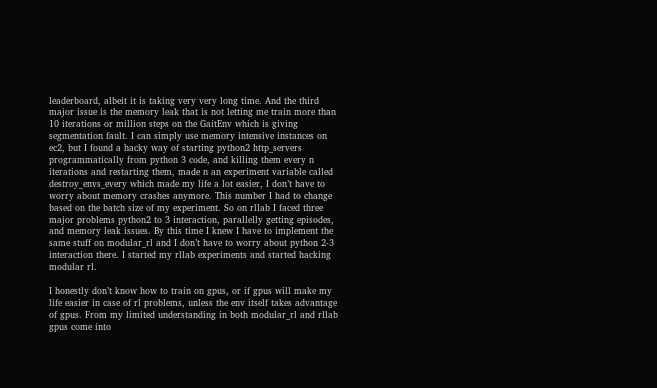leaderboard, albeit it is taking very very long time. And the third major issue is the memory leak that is not letting me train more than 10 iterations or million steps on the GaitEnv which is giving segmentation fault. I can simply use memory intensive instances on ec2, but I found a hacky way of starting python2 http_servers programmatically from python 3 code, and killing them every n iterations and restarting them, made n an experiment variable called destroy_envs_every which made my life a lot easier, I don’t have to worry about memory crashes anymore. This number I had to change based on the batch size of my experiment. So on rllab I faced three major problems python2 to 3 interaction, parallelly getting episodes, and memory leak issues. By this time I knew I have to implement the same stuff on modular_rl and I don’t have to worry about python 2-3 interaction there. I started my rllab experiments and started hacking modular rl.

I honestly don’t know how to train on gpus, or if gpus will make my life easier in case of rl problems, unless the env itself takes advantage of gpus. From my limited understanding in both modular_rl and rllab gpus come into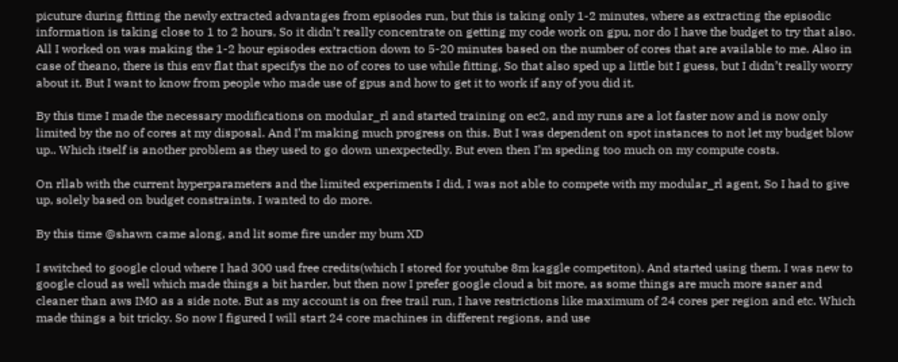picuture during fitting the newly extracted advantages from episodes run, but this is taking only 1-2 minutes, where as extracting the episodic information is taking close to 1 to 2 hours, So it didn’t really concentrate on getting my code work on gpu, nor do I have the budget to try that also. All I worked on was making the 1-2 hour episodes extraction down to 5-20 minutes based on the number of cores that are available to me. Also in case of theano, there is this env flat that specifys the no of cores to use while fitting, So that also sped up a little bit I guess, but I didn’t really worry about it. But I want to know from people who made use of gpus and how to get it to work if any of you did it.

By this time I made the necessary modifications on modular_rl and started training on ec2, and my runs are a lot faster now and is now only limited by the no of cores at my disposal. And I’m making much progress on this. But I was dependent on spot instances to not let my budget blow up.. Which itself is another problem as they used to go down unexpectedly. But even then I’m speding too much on my compute costs.

On rllab with the current hyperparameters and the limited experiments I did, I was not able to compete with my modular_rl agent, So I had to give up, solely based on budget constraints. I wanted to do more.

By this time @shawn came along, and lit some fire under my bum XD

I switched to google cloud where I had 300 usd free credits(which I stored for youtube 8m kaggle competiton). And started using them. I was new to google cloud as well which made things a bit harder, but then now I prefer google cloud a bit more, as some things are much more saner and cleaner than aws IMO as a side note. But as my account is on free trail run, I have restrictions like maximum of 24 cores per region and etc. Which made things a bit tricky. So now I figured I will start 24 core machines in different regions, and use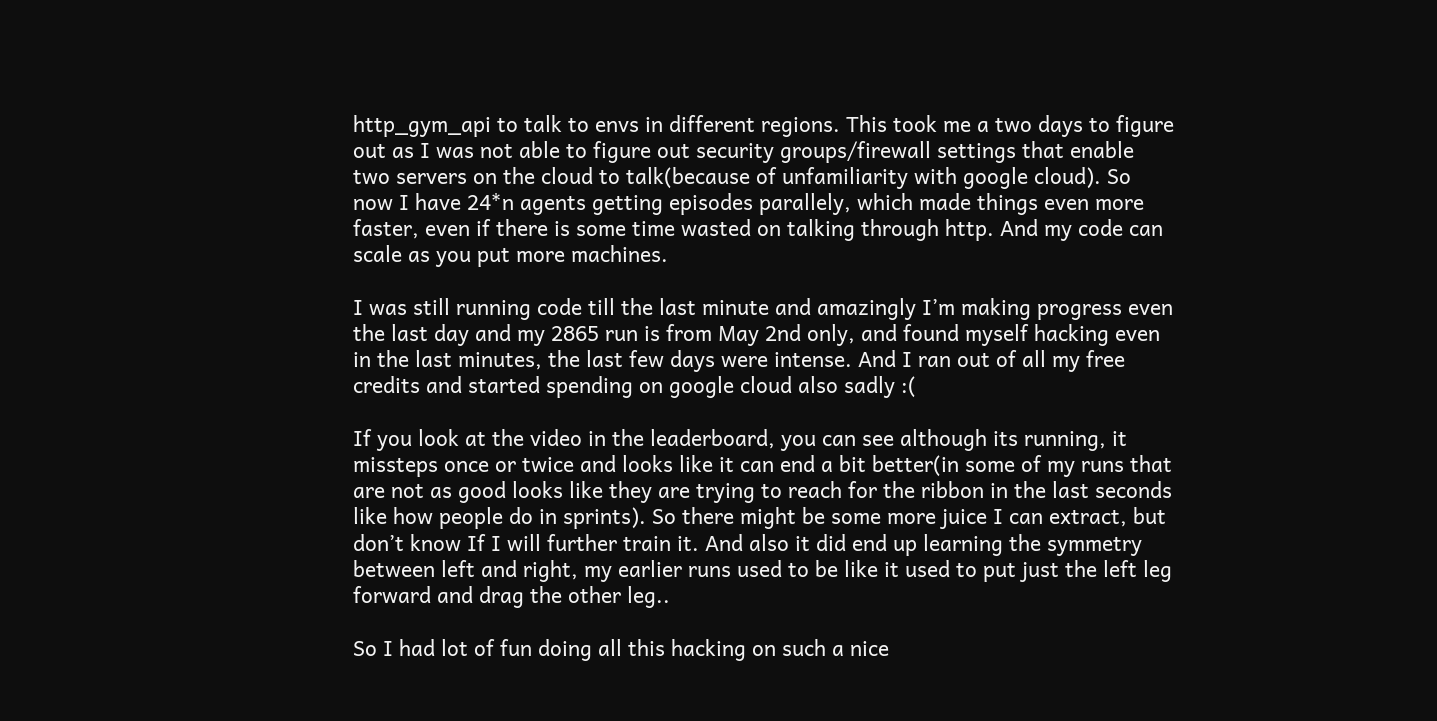http_gym_api to talk to envs in different regions. This took me a two days to figure out as I was not able to figure out security groups/firewall settings that enable two servers on the cloud to talk(because of unfamiliarity with google cloud). So now I have 24*n agents getting episodes parallely, which made things even more faster, even if there is some time wasted on talking through http. And my code can scale as you put more machines.

I was still running code till the last minute and amazingly I’m making progress even the last day and my 2865 run is from May 2nd only, and found myself hacking even in the last minutes, the last few days were intense. And I ran out of all my free credits and started spending on google cloud also sadly :(

If you look at the video in the leaderboard, you can see although its running, it missteps once or twice and looks like it can end a bit better(in some of my runs that are not as good looks like they are trying to reach for the ribbon in the last seconds like how people do in sprints). So there might be some more juice I can extract, but don’t know If I will further train it. And also it did end up learning the symmetry between left and right, my earlier runs used to be like it used to put just the left leg forward and drag the other leg..

So I had lot of fun doing all this hacking on such a nice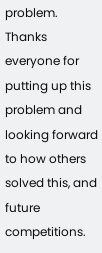problem. Thanks everyone for putting up this problem and looking forward to how others solved this, and future competitions.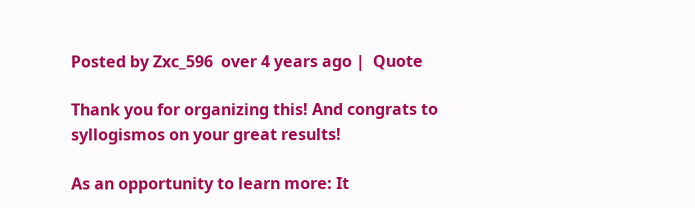Posted by Zxc_596  over 4 years ago |  Quote

Thank you for organizing this! And congrats to syllogismos on your great results!

As an opportunity to learn more: It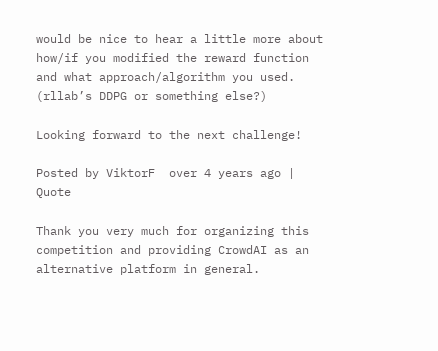would be nice to hear a little more about how/if you modified the reward function and what approach/algorithm you used. (rllab’s DDPG or something else?)

Looking forward to the next challenge!

Posted by ViktorF  over 4 years ago |  Quote

Thank you very much for organizing this competition and providing CrowdAI as an alternative platform in general.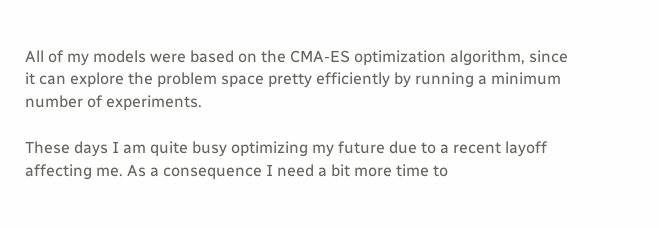All of my models were based on the CMA-ES optimization algorithm, since it can explore the problem space pretty efficiently by running a minimum number of experiments.

These days I am quite busy optimizing my future due to a recent layoff affecting me. As a consequence I need a bit more time to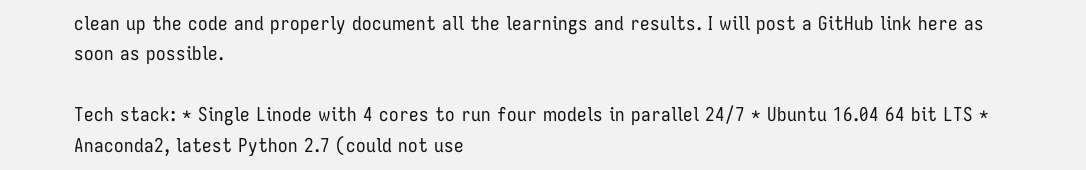clean up the code and properly document all the learnings and results. I will post a GitHub link here as soon as possible.

Tech stack: * Single Linode with 4 cores to run four models in parallel 24/7 * Ubuntu 16.04 64 bit LTS * Anaconda2, latest Python 2.7 (could not use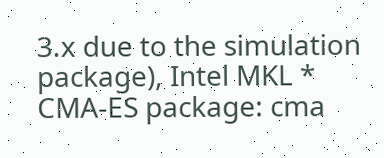3.x due to the simulation package), Intel MKL * CMA-ES package: cma